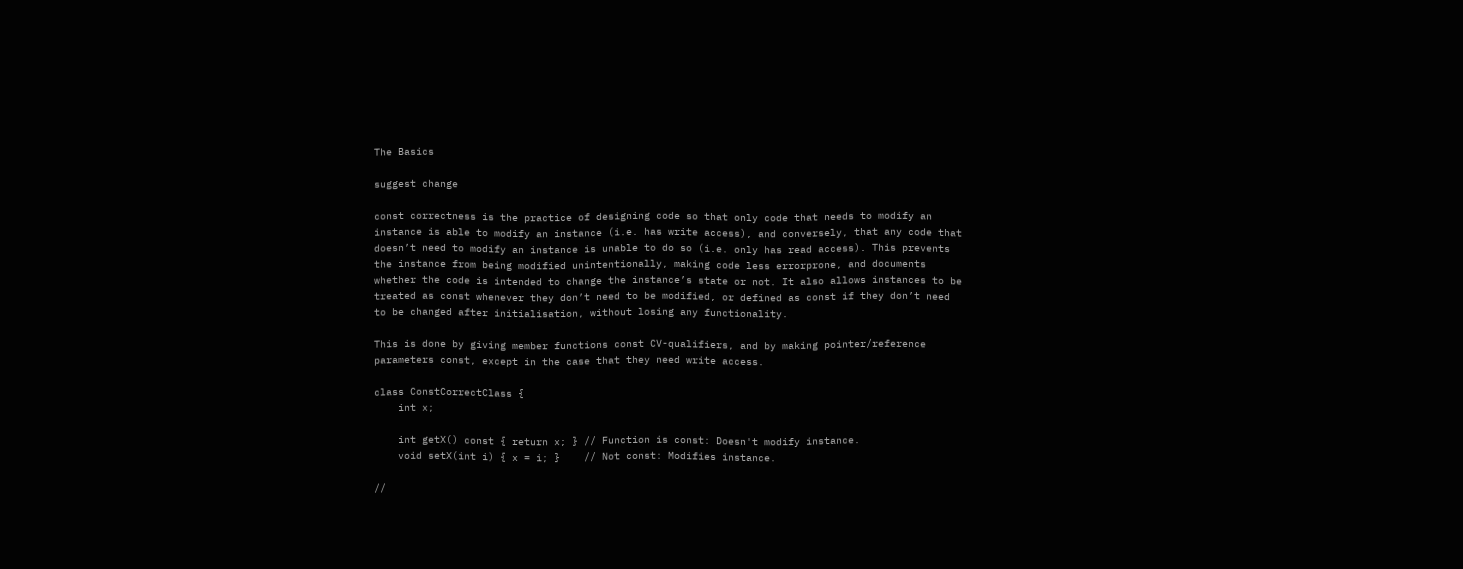The Basics

suggest change

const correctness is the practice of designing code so that only code that needs to modify an instance is able to modify an instance (i.e. has write access), and conversely, that any code that doesn’t need to modify an instance is unable to do so (i.e. only has read access). This prevents the instance from being modified unintentionally, making code less errorprone, and documents whether the code is intended to change the instance’s state or not. It also allows instances to be treated as const whenever they don’t need to be modified, or defined as const if they don’t need to be changed after initialisation, without losing any functionality.

This is done by giving member functions const CV-qualifiers, and by making pointer/reference parameters const, except in the case that they need write access.

class ConstCorrectClass {
    int x;

    int getX() const { return x; } // Function is const: Doesn't modify instance.
    void setX(int i) { x = i; }    // Not const: Modifies instance.

//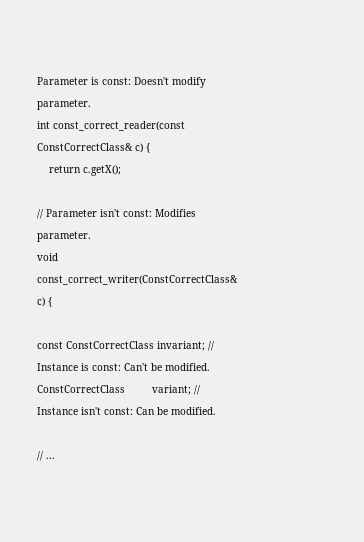Parameter is const: Doesn't modify parameter.
int const_correct_reader(const ConstCorrectClass& c) {
    return c.getX();

// Parameter isn't const: Modifies parameter.
void const_correct_writer(ConstCorrectClass& c) {

const ConstCorrectClass invariant; // Instance is const: Can't be modified.
ConstCorrectClass         variant; // Instance isn't const: Can be modified.

// ...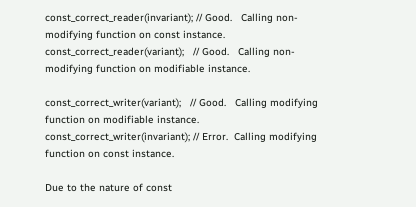const_correct_reader(invariant); // Good.   Calling non-modifying function on const instance.
const_correct_reader(variant);   // Good.   Calling non-modifying function on modifiable instance.

const_correct_writer(variant);   // Good.   Calling modifying function on modifiable instance.
const_correct_writer(invariant); // Error.  Calling modifying function on const instance.

Due to the nature of const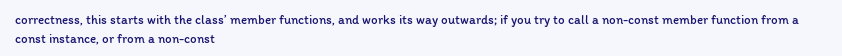correctness, this starts with the class’ member functions, and works its way outwards; if you try to call a non-const member function from a const instance, or from a non-const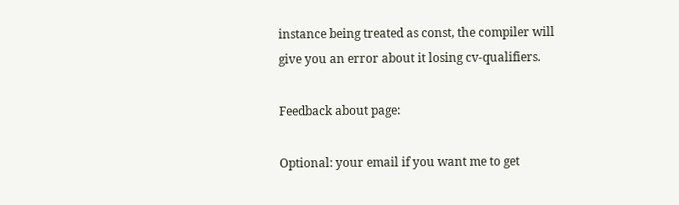instance being treated as const, the compiler will give you an error about it losing cv-qualifiers.

Feedback about page:

Optional: your email if you want me to get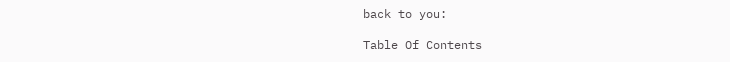back to you:

Table Of Contents